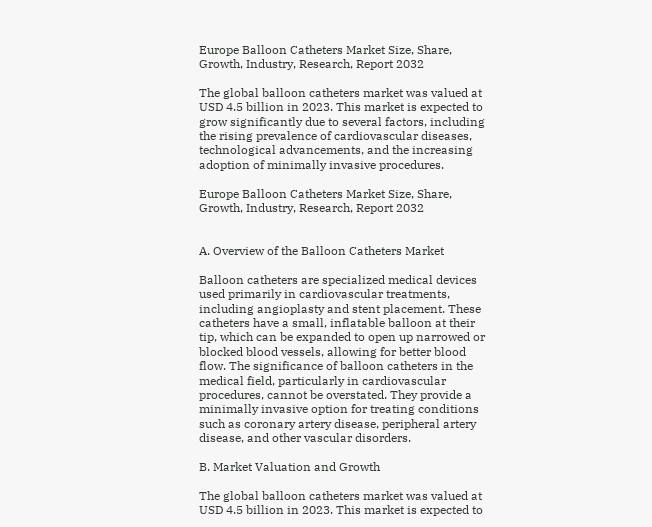Europe Balloon Catheters Market Size, Share, Growth, Industry, Research, Report 2032

The global balloon catheters market was valued at USD 4.5 billion in 2023. This market is expected to grow significantly due to several factors, including the rising prevalence of cardiovascular diseases, technological advancements, and the increasing adoption of minimally invasive procedures.

Europe Balloon Catheters Market Size, Share, Growth, Industry, Research, Report 2032


A. Overview of the Balloon Catheters Market

Balloon catheters are specialized medical devices used primarily in cardiovascular treatments, including angioplasty and stent placement. These catheters have a small, inflatable balloon at their tip, which can be expanded to open up narrowed or blocked blood vessels, allowing for better blood flow. The significance of balloon catheters in the medical field, particularly in cardiovascular procedures, cannot be overstated. They provide a minimally invasive option for treating conditions such as coronary artery disease, peripheral artery disease, and other vascular disorders.

B. Market Valuation and Growth

The global balloon catheters market was valued at USD 4.5 billion in 2023. This market is expected to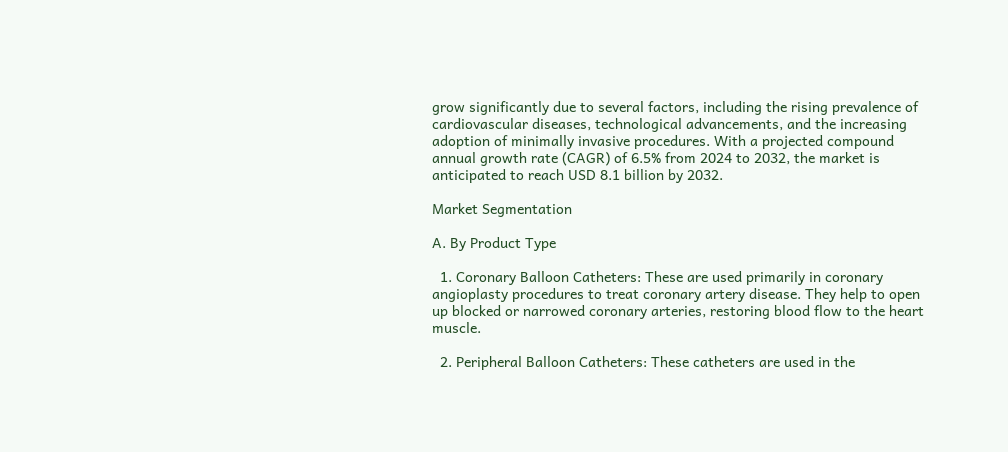grow significantly due to several factors, including the rising prevalence of cardiovascular diseases, technological advancements, and the increasing adoption of minimally invasive procedures. With a projected compound annual growth rate (CAGR) of 6.5% from 2024 to 2032, the market is anticipated to reach USD 8.1 billion by 2032.

Market Segmentation

A. By Product Type

  1. Coronary Balloon Catheters: These are used primarily in coronary angioplasty procedures to treat coronary artery disease. They help to open up blocked or narrowed coronary arteries, restoring blood flow to the heart muscle.

  2. Peripheral Balloon Catheters: These catheters are used in the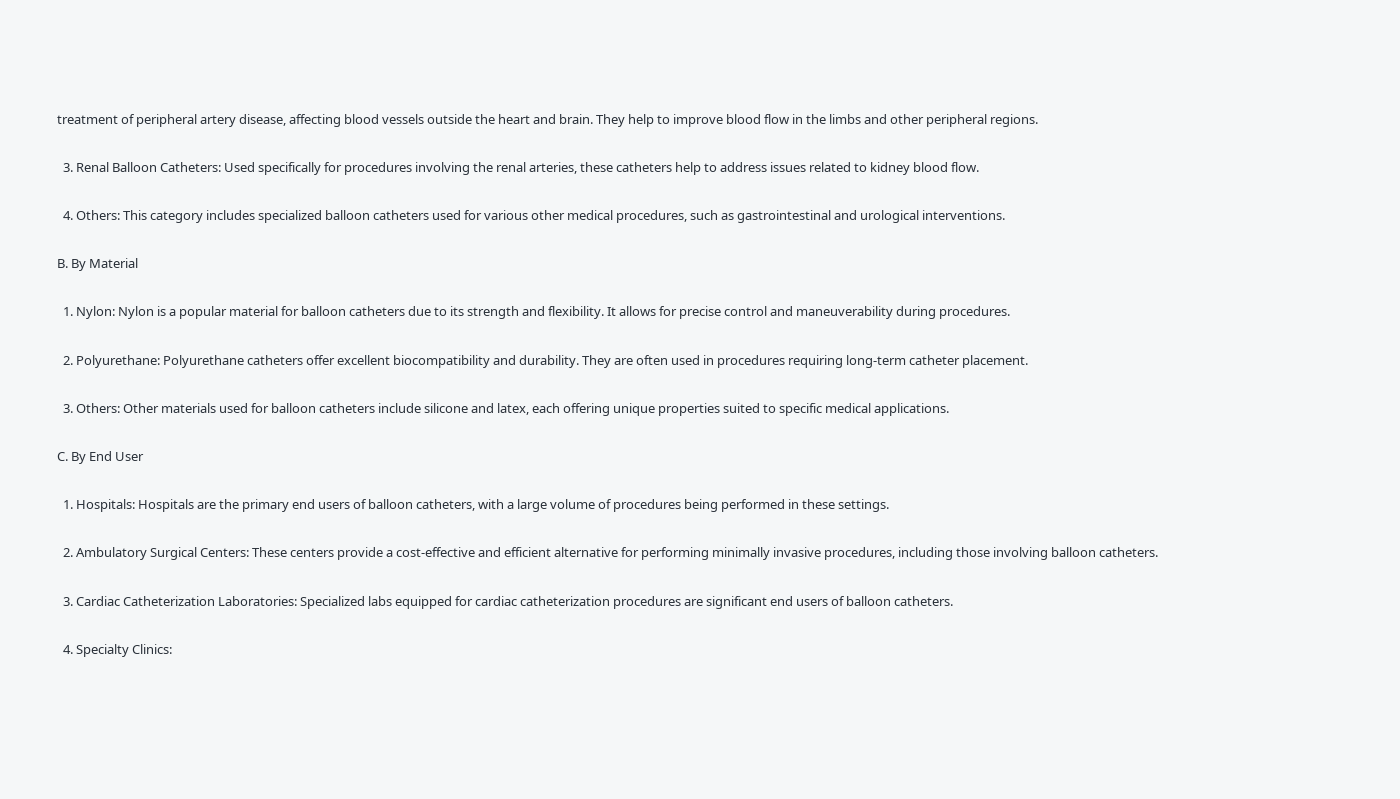treatment of peripheral artery disease, affecting blood vessels outside the heart and brain. They help to improve blood flow in the limbs and other peripheral regions.

  3. Renal Balloon Catheters: Used specifically for procedures involving the renal arteries, these catheters help to address issues related to kidney blood flow.

  4. Others: This category includes specialized balloon catheters used for various other medical procedures, such as gastrointestinal and urological interventions.

B. By Material

  1. Nylon: Nylon is a popular material for balloon catheters due to its strength and flexibility. It allows for precise control and maneuverability during procedures.

  2. Polyurethane: Polyurethane catheters offer excellent biocompatibility and durability. They are often used in procedures requiring long-term catheter placement.

  3. Others: Other materials used for balloon catheters include silicone and latex, each offering unique properties suited to specific medical applications.

C. By End User

  1. Hospitals: Hospitals are the primary end users of balloon catheters, with a large volume of procedures being performed in these settings.

  2. Ambulatory Surgical Centers: These centers provide a cost-effective and efficient alternative for performing minimally invasive procedures, including those involving balloon catheters.

  3. Cardiac Catheterization Laboratories: Specialized labs equipped for cardiac catheterization procedures are significant end users of balloon catheters.

  4. Specialty Clinics: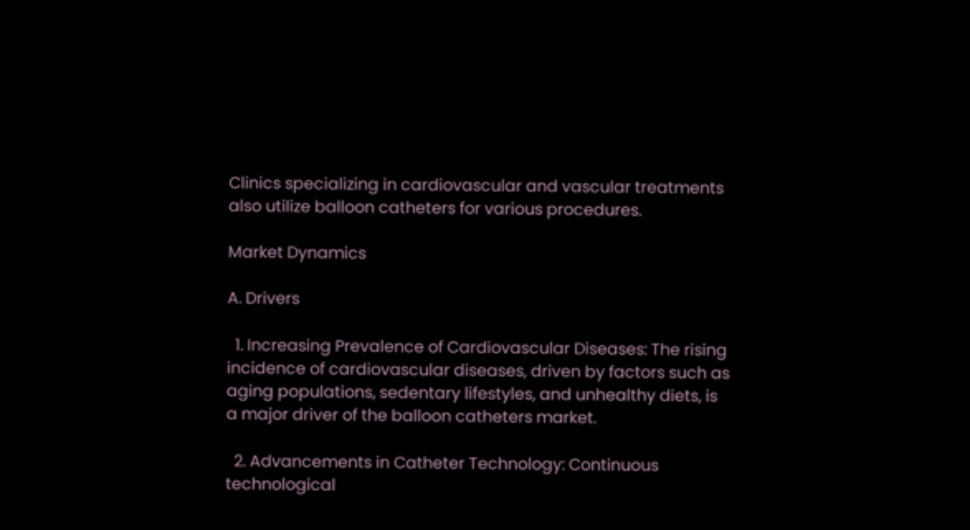Clinics specializing in cardiovascular and vascular treatments also utilize balloon catheters for various procedures.

Market Dynamics

A. Drivers

  1. Increasing Prevalence of Cardiovascular Diseases: The rising incidence of cardiovascular diseases, driven by factors such as aging populations, sedentary lifestyles, and unhealthy diets, is a major driver of the balloon catheters market.

  2. Advancements in Catheter Technology: Continuous technological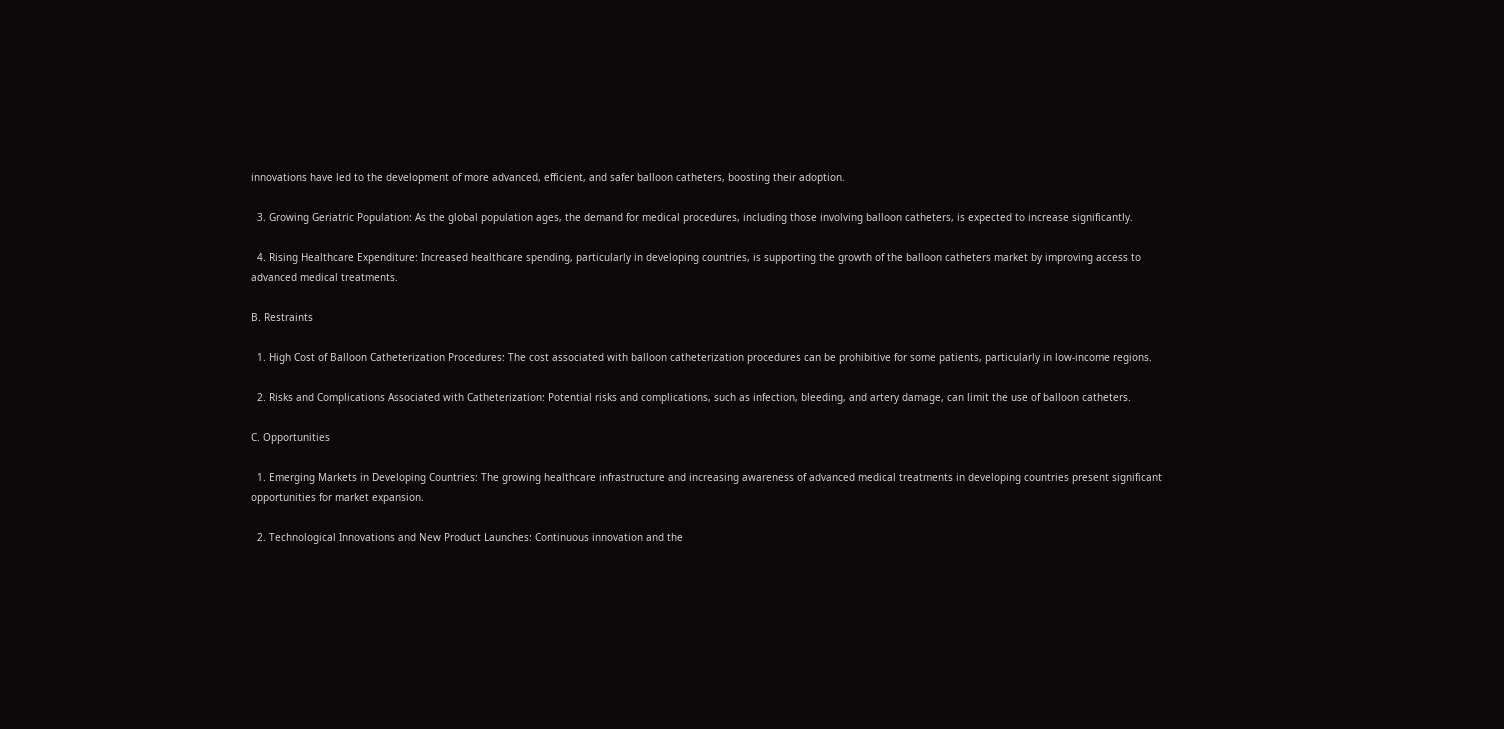innovations have led to the development of more advanced, efficient, and safer balloon catheters, boosting their adoption.

  3. Growing Geriatric Population: As the global population ages, the demand for medical procedures, including those involving balloon catheters, is expected to increase significantly.

  4. Rising Healthcare Expenditure: Increased healthcare spending, particularly in developing countries, is supporting the growth of the balloon catheters market by improving access to advanced medical treatments.

B. Restraints

  1. High Cost of Balloon Catheterization Procedures: The cost associated with balloon catheterization procedures can be prohibitive for some patients, particularly in low-income regions.

  2. Risks and Complications Associated with Catheterization: Potential risks and complications, such as infection, bleeding, and artery damage, can limit the use of balloon catheters.

C. Opportunities

  1. Emerging Markets in Developing Countries: The growing healthcare infrastructure and increasing awareness of advanced medical treatments in developing countries present significant opportunities for market expansion.

  2. Technological Innovations and New Product Launches: Continuous innovation and the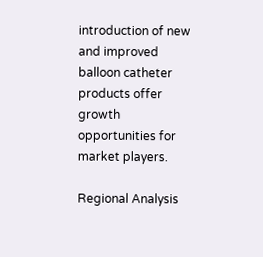introduction of new and improved balloon catheter products offer growth opportunities for market players.

Regional Analysis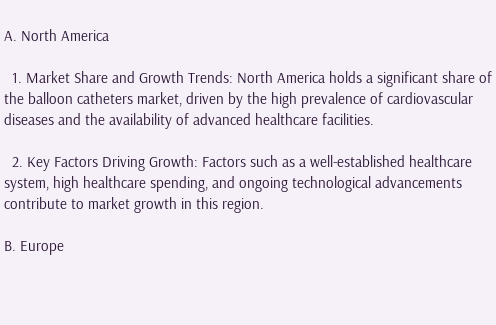A. North America

  1. Market Share and Growth Trends: North America holds a significant share of the balloon catheters market, driven by the high prevalence of cardiovascular diseases and the availability of advanced healthcare facilities.

  2. Key Factors Driving Growth: Factors such as a well-established healthcare system, high healthcare spending, and ongoing technological advancements contribute to market growth in this region.

B. Europe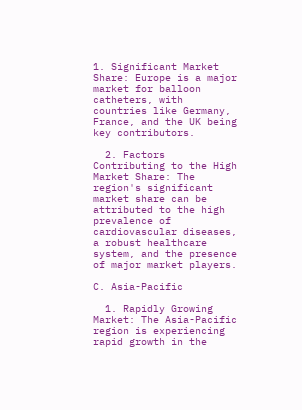1. Significant Market Share: Europe is a major market for balloon catheters, with countries like Germany, France, and the UK being key contributors.

  2. Factors Contributing to the High Market Share: The region's significant market share can be attributed to the high prevalence of cardiovascular diseases, a robust healthcare system, and the presence of major market players.

C. Asia-Pacific

  1. Rapidly Growing Market: The Asia-Pacific region is experiencing rapid growth in the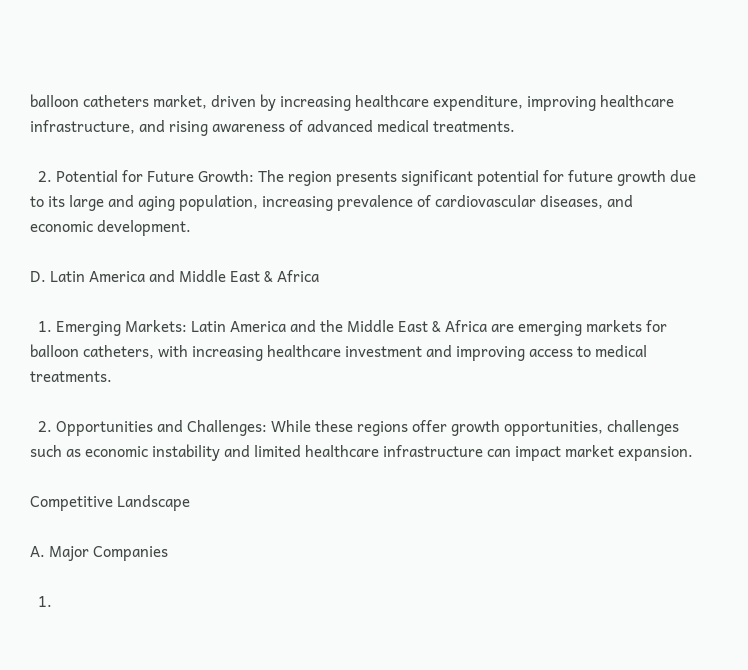balloon catheters market, driven by increasing healthcare expenditure, improving healthcare infrastructure, and rising awareness of advanced medical treatments.

  2. Potential for Future Growth: The region presents significant potential for future growth due to its large and aging population, increasing prevalence of cardiovascular diseases, and economic development.

D. Latin America and Middle East & Africa

  1. Emerging Markets: Latin America and the Middle East & Africa are emerging markets for balloon catheters, with increasing healthcare investment and improving access to medical treatments.

  2. Opportunities and Challenges: While these regions offer growth opportunities, challenges such as economic instability and limited healthcare infrastructure can impact market expansion.

Competitive Landscape

A. Major Companies

  1.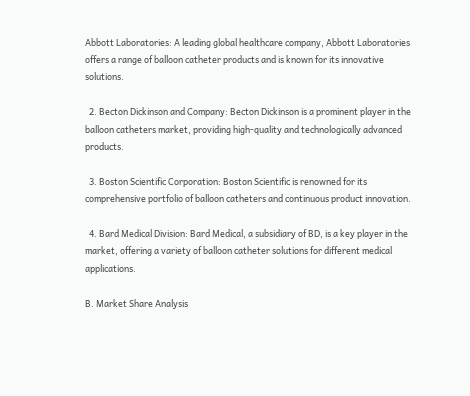Abbott Laboratories: A leading global healthcare company, Abbott Laboratories offers a range of balloon catheter products and is known for its innovative solutions.

  2. Becton Dickinson and Company: Becton Dickinson is a prominent player in the balloon catheters market, providing high-quality and technologically advanced products.

  3. Boston Scientific Corporation: Boston Scientific is renowned for its comprehensive portfolio of balloon catheters and continuous product innovation.

  4. Bard Medical Division: Bard Medical, a subsidiary of BD, is a key player in the market, offering a variety of balloon catheter solutions for different medical applications.

B. Market Share Analysis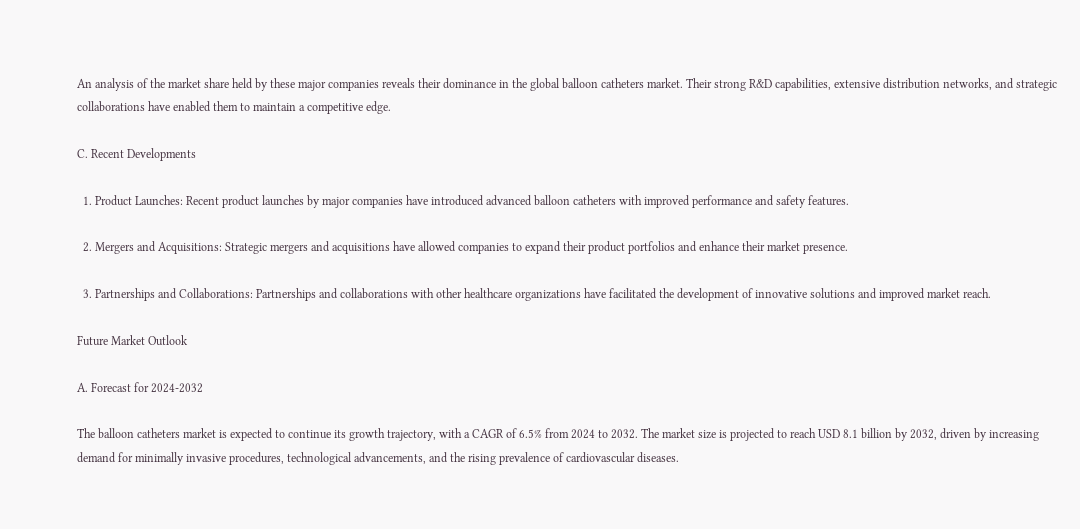An analysis of the market share held by these major companies reveals their dominance in the global balloon catheters market. Their strong R&D capabilities, extensive distribution networks, and strategic collaborations have enabled them to maintain a competitive edge.

C. Recent Developments

  1. Product Launches: Recent product launches by major companies have introduced advanced balloon catheters with improved performance and safety features.

  2. Mergers and Acquisitions: Strategic mergers and acquisitions have allowed companies to expand their product portfolios and enhance their market presence.

  3. Partnerships and Collaborations: Partnerships and collaborations with other healthcare organizations have facilitated the development of innovative solutions and improved market reach.

Future Market Outlook

A. Forecast for 2024-2032

The balloon catheters market is expected to continue its growth trajectory, with a CAGR of 6.5% from 2024 to 2032. The market size is projected to reach USD 8.1 billion by 2032, driven by increasing demand for minimally invasive procedures, technological advancements, and the rising prevalence of cardiovascular diseases.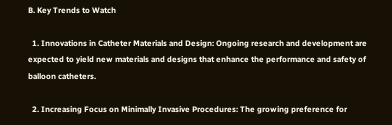B. Key Trends to Watch

  1. Innovations in Catheter Materials and Design: Ongoing research and development are expected to yield new materials and designs that enhance the performance and safety of balloon catheters.

  2. Increasing Focus on Minimally Invasive Procedures: The growing preference for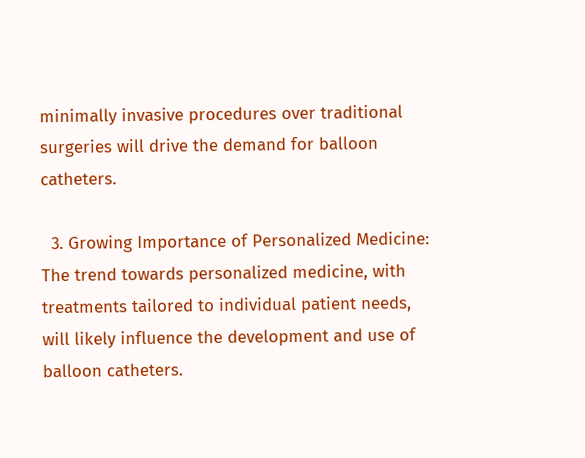minimally invasive procedures over traditional surgeries will drive the demand for balloon catheters.

  3. Growing Importance of Personalized Medicine: The trend towards personalized medicine, with treatments tailored to individual patient needs, will likely influence the development and use of balloon catheters.